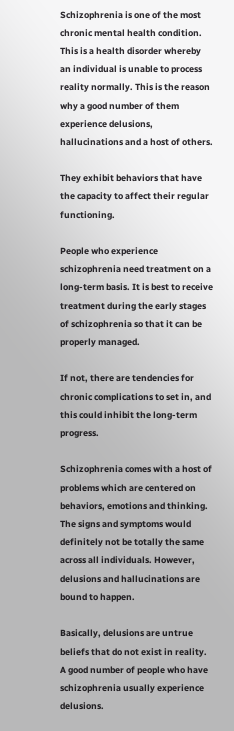Schizophrenia is one of the most chronic mental health condition. This is a health disorder whereby an individual is unable to process reality normally. This is the reason why a good number of them experience delusions, hallucinations and a host of others.

They exhibit behaviors that have the capacity to affect their regular functioning.

People who experience schizophrenia need treatment on a long-term basis. It is best to receive treatment during the early stages of schizophrenia so that it can be properly managed.

If not, there are tendencies for chronic complications to set in, and this could inhibit the long-term progress.

Schizophrenia comes with a host of problems which are centered on behaviors, emotions and thinking. The signs and symptoms would definitely not be totally the same across all individuals. However, delusions and hallucinations are bound to happen.

Basically, delusions are untrue beliefs that do not exist in reality. A good number of people who have schizophrenia usually experience delusions.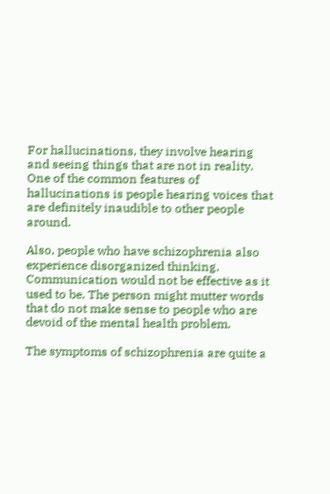For hallucinations, they involve hearing and seeing things that are not in reality. One of the common features of hallucinations is people hearing voices that are definitely inaudible to other people around.

Also, people who have schizophrenia also experience disorganized thinking. Communication would not be effective as it used to be. The person might mutter words that do not make sense to people who are devoid of the mental health problem.

The symptoms of schizophrenia are quite a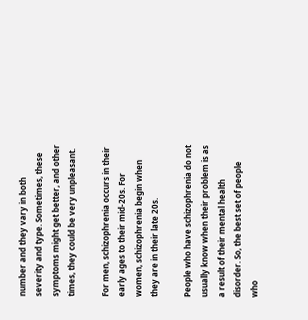number and they vary in both severity and type. Sometimes, these symptoms might get better, and other times, they could be very unpleasant.

For men, schizophrenia occurs in their early ages to their mid-20s. For women, schizophrenia begin when they are in their late 20s.

People who have schizophrenia do not usually know when their problem is as a result of their mental health disorder. So, the best set of people who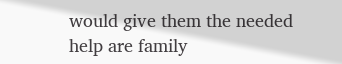would give them the needed help are family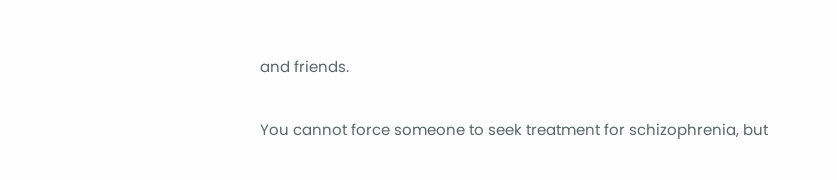and friends.

You cannot force someone to seek treatment for schizophrenia, but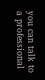you can talk to a professional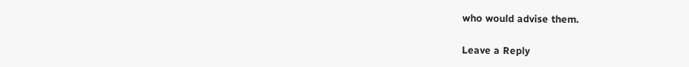who would advise them.

Leave a Reply